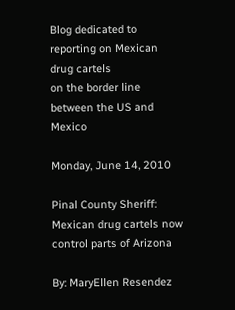Blog dedicated to reporting on Mexican drug cartels
on the border line between the US and Mexico

Monday, June 14, 2010

Pinal County Sheriff: Mexican drug cartels now control parts of Arizona

By: MaryEllen Resendez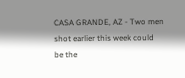CASA GRANDE, AZ - Two men shot earlier this week could be the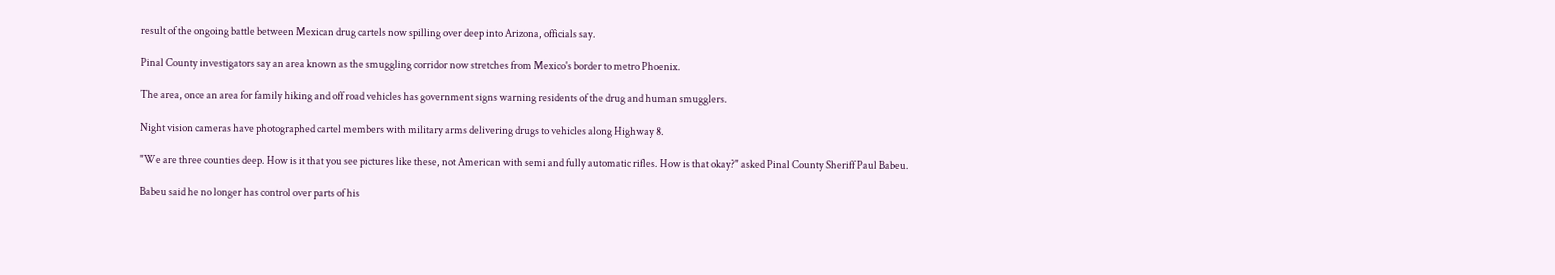result of the ongoing battle between Mexican drug cartels now spilling over deep into Arizona, officials say.

Pinal County investigators say an area known as the smuggling corridor now stretches from Mexico's border to metro Phoenix.

The area, once an area for family hiking and off road vehicles has government signs warning residents of the drug and human smugglers.

Night vision cameras have photographed cartel members with military arms delivering drugs to vehicles along Highway 8.

"We are three counties deep. How is it that you see pictures like these, not American with semi and fully automatic rifles. How is that okay?" asked Pinal County Sheriff Paul Babeu.

Babeu said he no longer has control over parts of his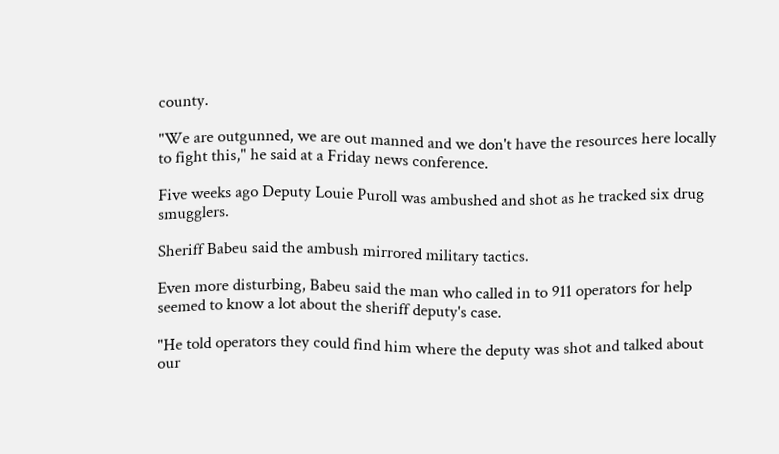county.

"We are outgunned, we are out manned and we don't have the resources here locally to fight this," he said at a Friday news conference.

Five weeks ago Deputy Louie Puroll was ambushed and shot as he tracked six drug smugglers.

Sheriff Babeu said the ambush mirrored military tactics.

Even more disturbing, Babeu said the man who called in to 911 operators for help seemed to know a lot about the sheriff deputy's case.

"He told operators they could find him where the deputy was shot and talked about our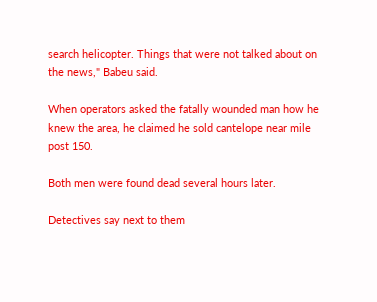search helicopter. Things that were not talked about on the news," Babeu said.

When operators asked the fatally wounded man how he knew the area, he claimed he sold cantelope near mile post 150.

Both men were found dead several hours later.

Detectives say next to them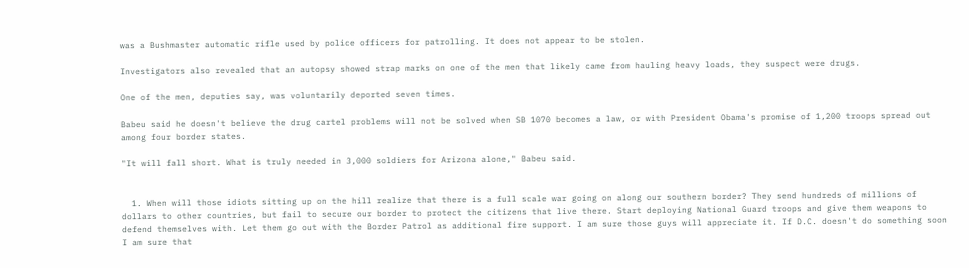was a Bushmaster automatic rifle used by police officers for patrolling. It does not appear to be stolen.

Investigators also revealed that an autopsy showed strap marks on one of the men that likely came from hauling heavy loads, they suspect were drugs.

One of the men, deputies say, was voluntarily deported seven times.

Babeu said he doesn't believe the drug cartel problems will not be solved when SB 1070 becomes a law, or with President Obama's promise of 1,200 troops spread out among four border states.

"It will fall short. What is truly needed in 3,000 soldiers for Arizona alone," Babeu said.


  1. When will those idiots sitting up on the hill realize that there is a full scale war going on along our southern border? They send hundreds of millions of dollars to other countries, but fail to secure our border to protect the citizens that live there. Start deploying National Guard troops and give them weapons to defend themselves with. Let them go out with the Border Patrol as additional fire support. I am sure those guys will appreciate it. If D.C. doesn't do something soon I am sure that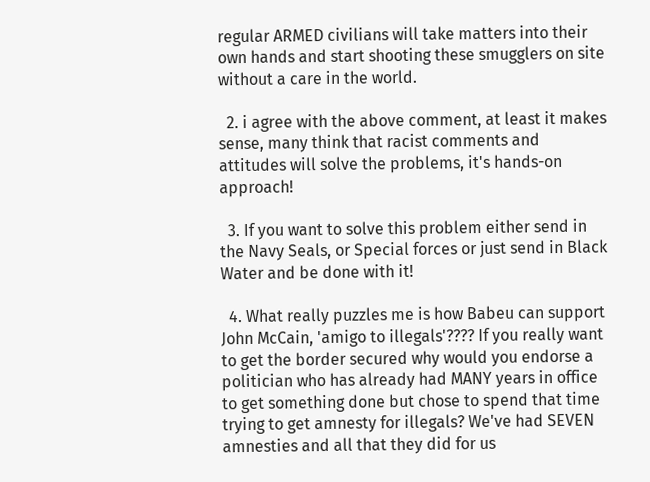regular ARMED civilians will take matters into their own hands and start shooting these smugglers on site without a care in the world.

  2. i agree with the above comment, at least it makes sense, many think that racist comments and attitudes will solve the problems, it's hands-on approach!

  3. If you want to solve this problem either send in the Navy Seals, or Special forces or just send in Black Water and be done with it!

  4. What really puzzles me is how Babeu can support John McCain, 'amigo to illegals'???? If you really want to get the border secured why would you endorse a politician who has already had MANY years in office to get something done but chose to spend that time trying to get amnesty for illegals? We've had SEVEN amnesties and all that they did for us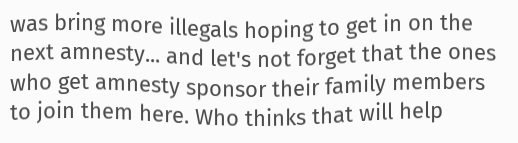was bring more illegals hoping to get in on the next amnesty... and let's not forget that the ones who get amnesty sponsor their family members to join them here. Who thinks that will help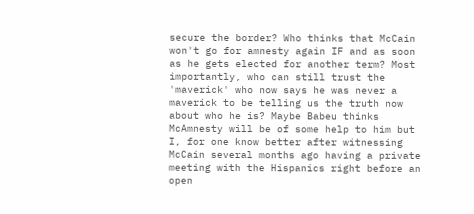secure the border? Who thinks that McCain won't go for amnesty again IF and as soon as he gets elected for another term? Most importantly, who can still trust the 'maverick' who now says he was never a maverick to be telling us the truth now about who he is? Maybe Babeu thinks McAmnesty will be of some help to him but I, for one know better after witnessing McCain several months ago having a private meeting with the Hispanics right before an open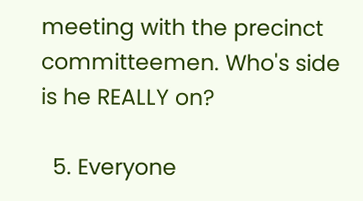meeting with the precinct committeemen. Who's side is he REALLY on?

  5. Everyone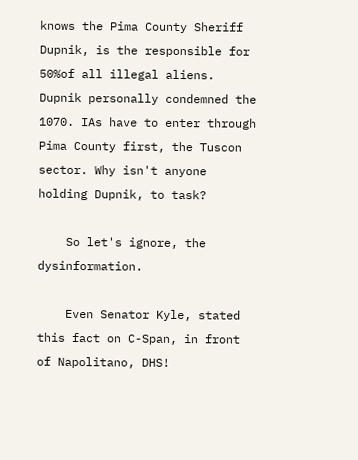knows the Pima County Sheriff Dupnik, is the responsible for 50%of all illegal aliens. Dupnik personally condemned the 1070. IAs have to enter through Pima County first, the Tuscon sector. Why isn't anyone holding Dupnik, to task?

    So let's ignore, the dysinformation.

    Even Senator Kyle, stated this fact on C-Span, in front of Napolitano, DHS!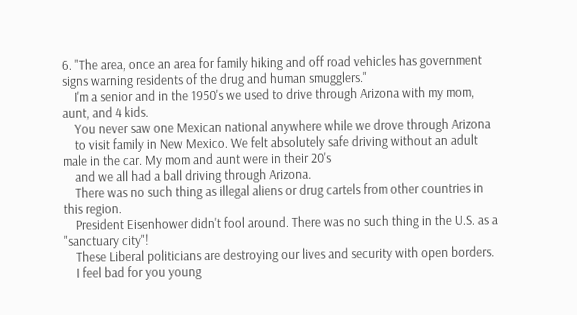6. "The area, once an area for family hiking and off road vehicles has government signs warning residents of the drug and human smugglers."
    I'm a senior and in the 1950's we used to drive through Arizona with my mom, aunt, and 4 kids.
    You never saw one Mexican national anywhere while we drove through Arizona
    to visit family in New Mexico. We felt absolutely safe driving without an adult male in the car. My mom and aunt were in their 20's
    and we all had a ball driving through Arizona.
    There was no such thing as illegal aliens or drug cartels from other countries in this region.
    President Eisenhower didn't fool around. There was no such thing in the U.S. as a "sanctuary city"!
    These Liberal politicians are destroying our lives and security with open borders.
    I feel bad for you young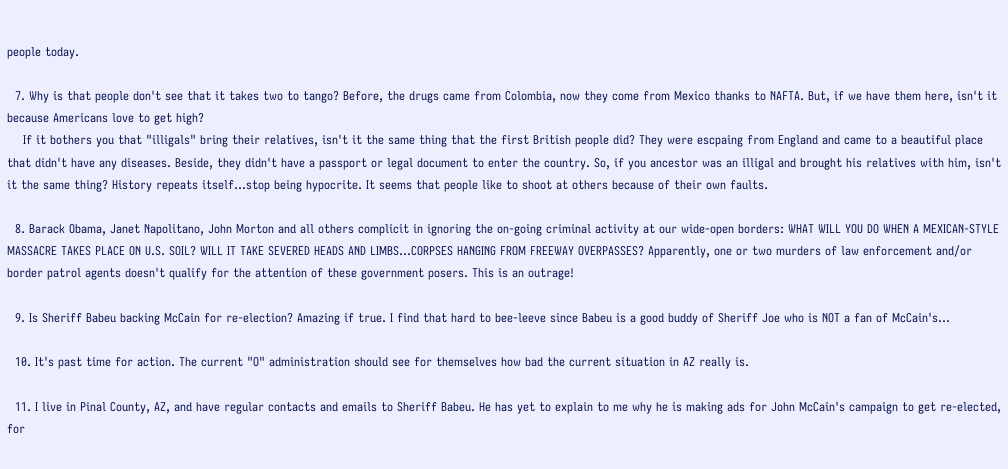people today.

  7. Why is that people don't see that it takes two to tango? Before, the drugs came from Colombia, now they come from Mexico thanks to NAFTA. But, if we have them here, isn't it because Americans love to get high?
    If it bothers you that "illigals" bring their relatives, isn't it the same thing that the first British people did? They were escpaing from England and came to a beautiful place that didn't have any diseases. Beside, they didn't have a passport or legal document to enter the country. So, if you ancestor was an illigal and brought his relatives with him, isn't it the same thing? History repeats itself...stop being hypocrite. It seems that people like to shoot at others because of their own faults.

  8. Barack Obama, Janet Napolitano, John Morton and all others complicit in ignoring the on-going criminal activity at our wide-open borders: WHAT WILL YOU DO WHEN A MEXICAN-STYLE MASSACRE TAKES PLACE ON U.S. SOIL? WILL IT TAKE SEVERED HEADS AND LIMBS...CORPSES HANGING FROM FREEWAY OVERPASSES? Apparently, one or two murders of law enforcement and/or border patrol agents doesn't qualify for the attention of these government posers. This is an outrage!

  9. Is Sheriff Babeu backing McCain for re-election? Amazing if true. I find that hard to bee-leeve since Babeu is a good buddy of Sheriff Joe who is NOT a fan of McCain's...

  10. It's past time for action. The current "O" administration should see for themselves how bad the current situation in AZ really is.

  11. I live in Pinal County, AZ, and have regular contacts and emails to Sheriff Babeu. He has yet to explain to me why he is making ads for John McCain's campaign to get re-elected, for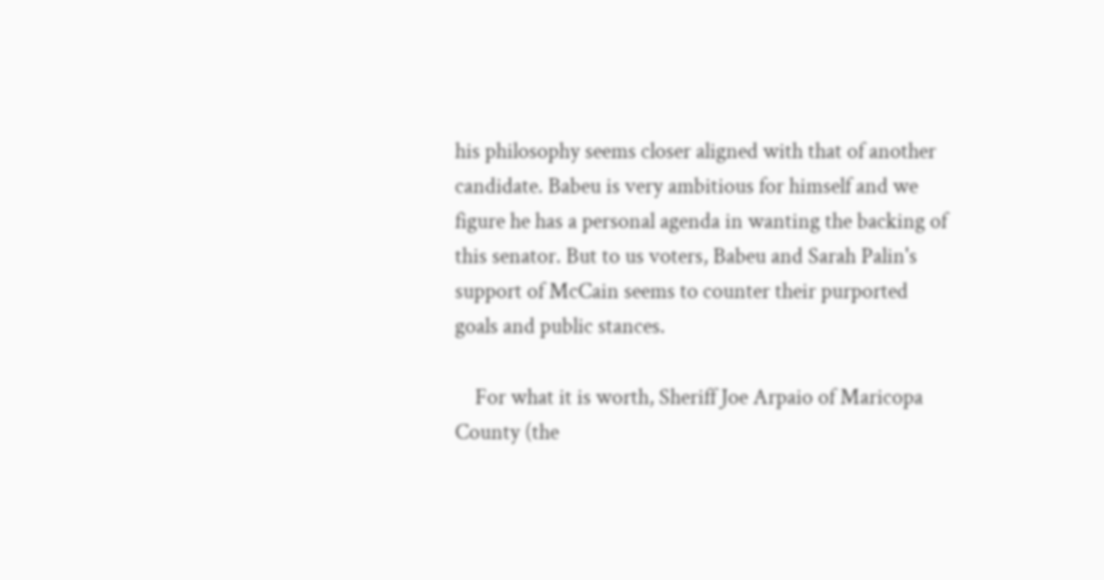his philosophy seems closer aligned with that of another candidate. Babeu is very ambitious for himself and we figure he has a personal agenda in wanting the backing of this senator. But to us voters, Babeu and Sarah Palin's support of McCain seems to counter their purported goals and public stances.

    For what it is worth, Sheriff Joe Arpaio of Maricopa County (the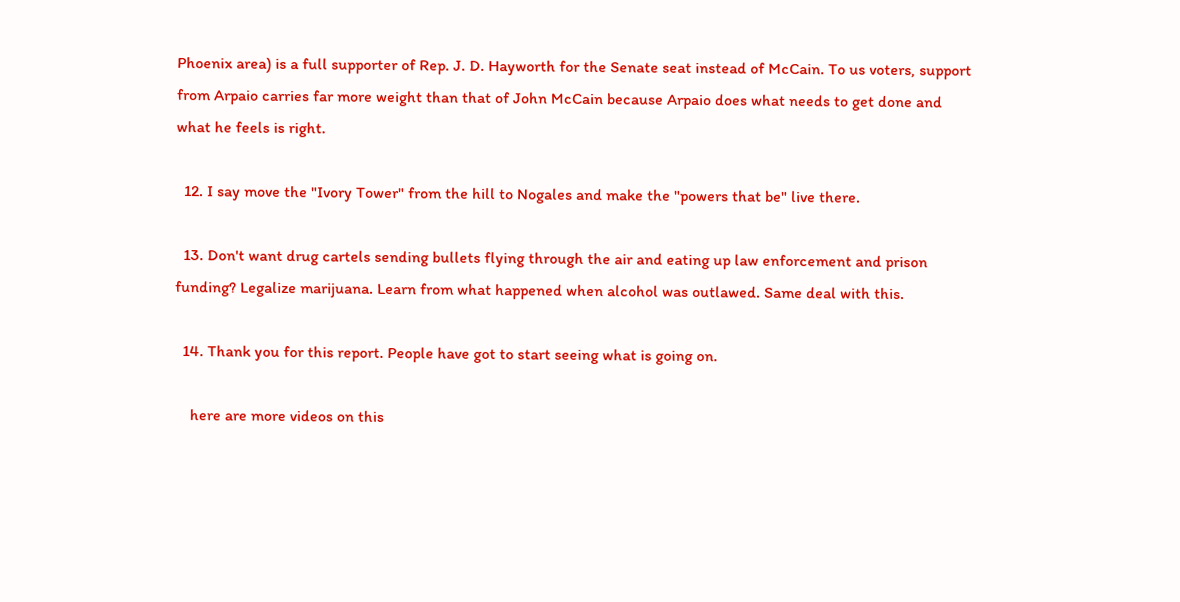Phoenix area) is a full supporter of Rep. J. D. Hayworth for the Senate seat instead of McCain. To us voters, support from Arpaio carries far more weight than that of John McCain because Arpaio does what needs to get done and what he feels is right.

  12. I say move the "Ivory Tower" from the hill to Nogales and make the "powers that be" live there.

  13. Don't want drug cartels sending bullets flying through the air and eating up law enforcement and prison funding? Legalize marijuana. Learn from what happened when alcohol was outlawed. Same deal with this.

  14. Thank you for this report. People have got to start seeing what is going on.

    here are more videos on this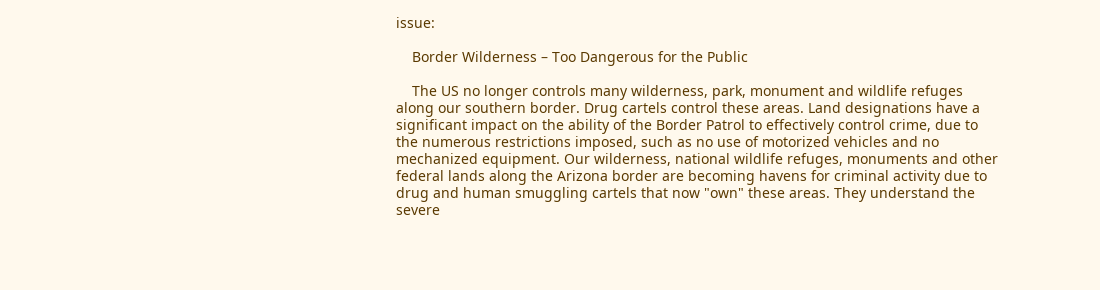issue:

    Border Wilderness – Too Dangerous for the Public

    The US no longer controls many wilderness, park, monument and wildlife refuges along our southern border. Drug cartels control these areas. Land designations have a significant impact on the ability of the Border Patrol to effectively control crime, due to the numerous restrictions imposed, such as no use of motorized vehicles and no mechanized equipment. Our wilderness, national wildlife refuges, monuments and other federal lands along the Arizona border are becoming havens for criminal activity due to drug and human smuggling cartels that now "own" these areas. They understand the severe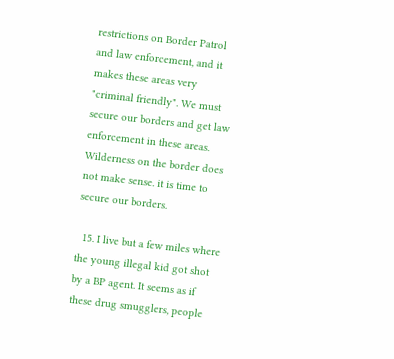restrictions on Border Patrol and law enforcement, and it makes these areas very "criminal friendly". We must secure our borders and get law enforcement in these areas. Wilderness on the border does not make sense. it is time to secure our borders.

  15. I live but a few miles where the young illegal kid got shot by a BP agent. It seems as if these drug smugglers, people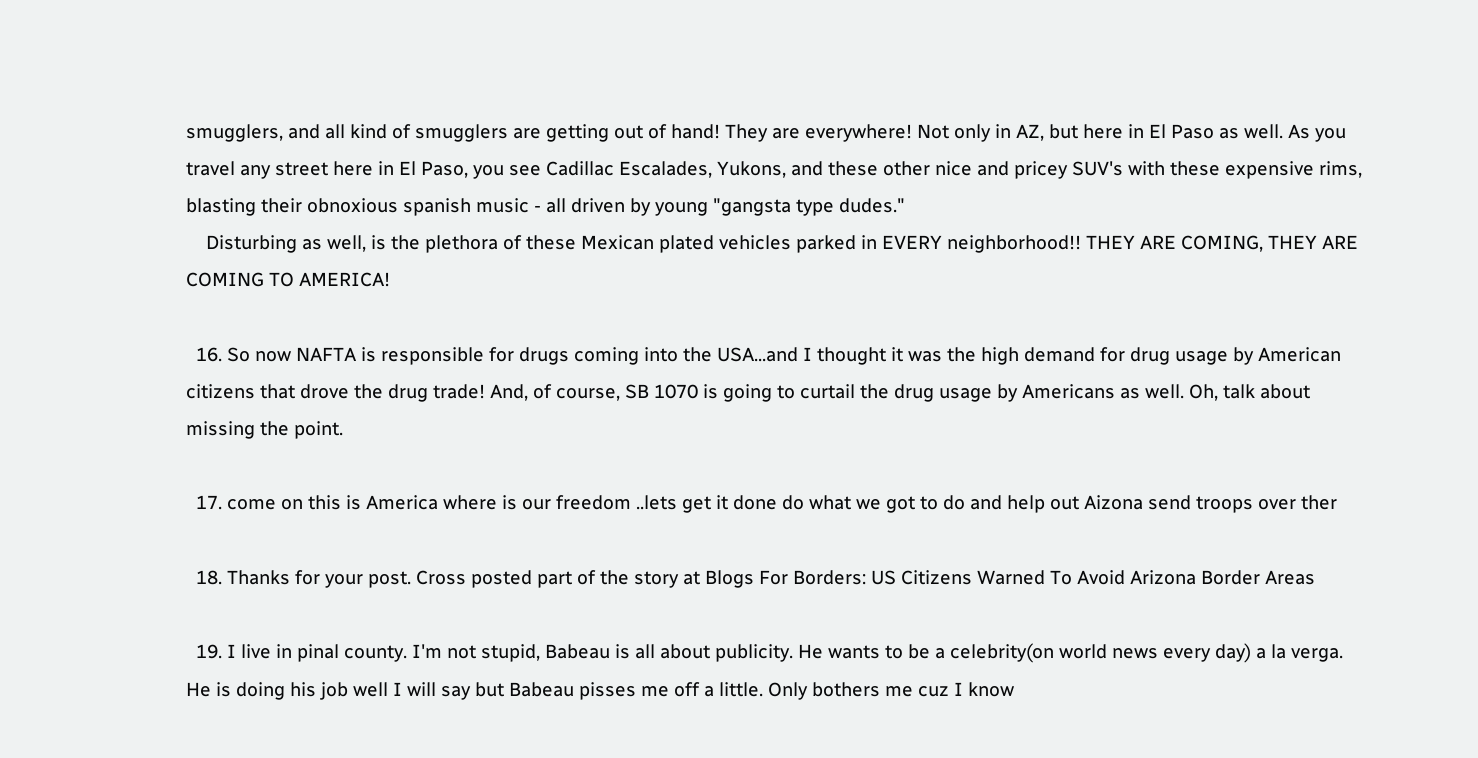smugglers, and all kind of smugglers are getting out of hand! They are everywhere! Not only in AZ, but here in El Paso as well. As you travel any street here in El Paso, you see Cadillac Escalades, Yukons, and these other nice and pricey SUV's with these expensive rims, blasting their obnoxious spanish music - all driven by young "gangsta type dudes."
    Disturbing as well, is the plethora of these Mexican plated vehicles parked in EVERY neighborhood!! THEY ARE COMING, THEY ARE COMING TO AMERICA!

  16. So now NAFTA is responsible for drugs coming into the USA...and I thought it was the high demand for drug usage by American citizens that drove the drug trade! And, of course, SB 1070 is going to curtail the drug usage by Americans as well. Oh, talk about missing the point.

  17. come on this is America where is our freedom ..lets get it done do what we got to do and help out Aizona send troops over ther

  18. Thanks for your post. Cross posted part of the story at Blogs For Borders: US Citizens Warned To Avoid Arizona Border Areas

  19. I live in pinal county. I'm not stupid, Babeau is all about publicity. He wants to be a celebrity(on world news every day) a la verga. He is doing his job well I will say but Babeau pisses me off a little. Only bothers me cuz I know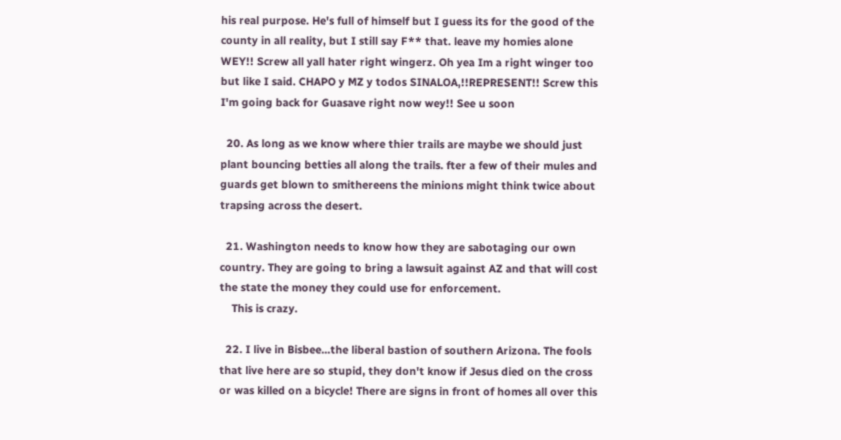his real purpose. He's full of himself but I guess its for the good of the county in all reality, but I still say F** that. leave my homies alone WEY!! Screw all yall hater right wingerz. Oh yea Im a right winger too but like I said. CHAPO y MZ y todos SINALOA,!!REPRESENT!! Screw this I'm going back for Guasave right now wey!! See u soon

  20. As long as we know where thier trails are maybe we should just plant bouncing betties all along the trails. fter a few of their mules and guards get blown to smithereens the minions might think twice about trapsing across the desert.

  21. Washington needs to know how they are sabotaging our own country. They are going to bring a lawsuit against AZ and that will cost the state the money they could use for enforcement.
    This is crazy.

  22. I live in Bisbee...the liberal bastion of southern Arizona. The fools that live here are so stupid, they don't know if Jesus died on the cross or was killed on a bicycle! There are signs in front of homes all over this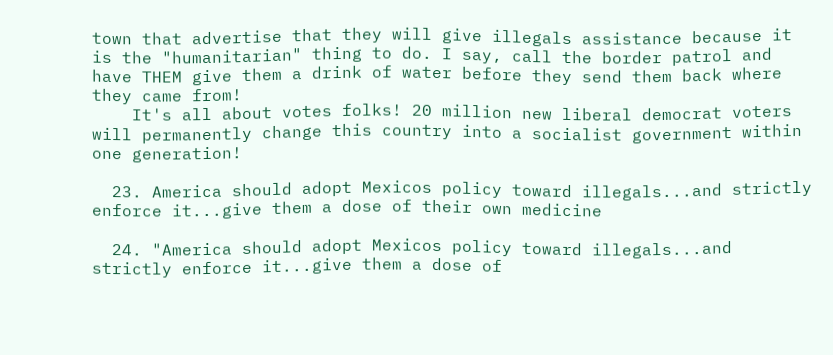town that advertise that they will give illegals assistance because it is the "humanitarian" thing to do. I say, call the border patrol and have THEM give them a drink of water before they send them back where they came from!
    It's all about votes folks! 20 million new liberal democrat voters will permanently change this country into a socialist government within one generation!

  23. America should adopt Mexicos policy toward illegals...and strictly enforce it...give them a dose of their own medicine

  24. "America should adopt Mexicos policy toward illegals...and strictly enforce it...give them a dose of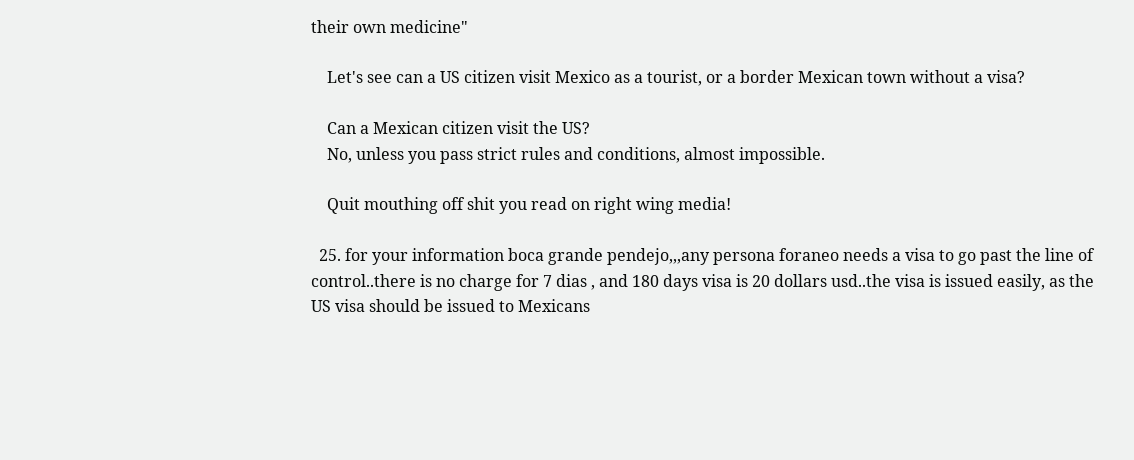their own medicine"

    Let's see can a US citizen visit Mexico as a tourist, or a border Mexican town without a visa?

    Can a Mexican citizen visit the US?
    No, unless you pass strict rules and conditions, almost impossible.

    Quit mouthing off shit you read on right wing media!

  25. for your information boca grande pendejo,,,any persona foraneo needs a visa to go past the line of control..there is no charge for 7 dias , and 180 days visa is 20 dollars usd..the visa is issued easily, as the US visa should be issued to Mexicans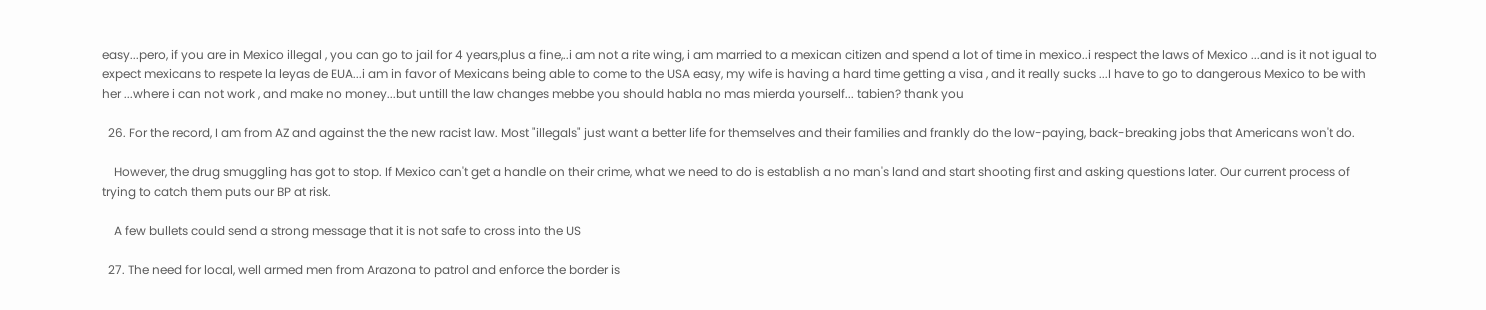easy...pero, if you are in Mexico illegal , you can go to jail for 4 years,plus a fine,..i am not a rite wing, i am married to a mexican citizen and spend a lot of time in mexico..i respect the laws of Mexico ...and is it not igual to expect mexicans to respete la leyas de EUA...i am in favor of Mexicans being able to come to the USA easy, my wife is having a hard time getting a visa , and it really sucks ...I have to go to dangerous Mexico to be with her ...where i can not work , and make no money...but untill the law changes mebbe you should habla no mas mierda yourself... tabien? thank you

  26. For the record, I am from AZ and against the the new racist law. Most "illegals" just want a better life for themselves and their families and frankly do the low-paying, back-breaking jobs that Americans won't do.

    However, the drug smuggling has got to stop. If Mexico can't get a handle on their crime, what we need to do is establish a no man's land and start shooting first and asking questions later. Our current process of trying to catch them puts our BP at risk.

    A few bullets could send a strong message that it is not safe to cross into the US

  27. The need for local, well armed men from Arazona to patrol and enforce the border is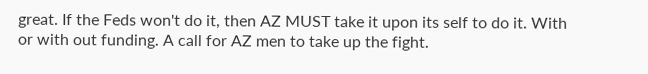great. If the Feds won't do it, then AZ MUST take it upon its self to do it. With or with out funding. A call for AZ men to take up the fight.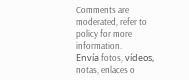Comments are moderated, refer to policy for more information.
Envía fotos, vídeos, notas, enlaces o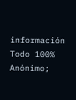información
Todo 100% Anónimo;